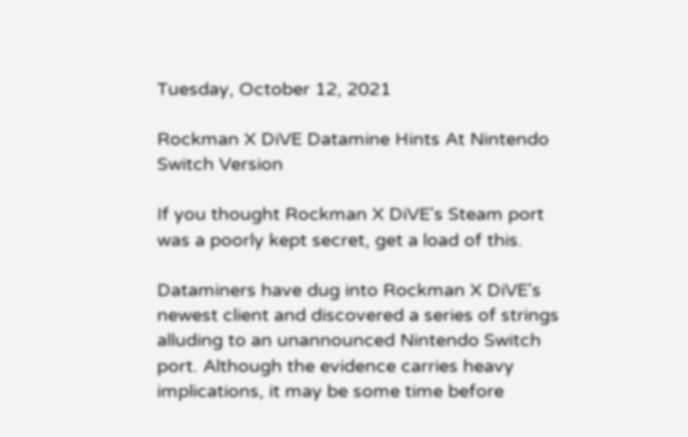Tuesday, October 12, 2021

Rockman X DiVE Datamine Hints At Nintendo Switch Version

If you thought Rockman X DiVE's Steam port was a poorly kept secret, get a load of this.

Dataminers have dug into Rockman X DiVE's newest client and discovered a series of strings alluding to an unannounced Nintendo Switch port. Although the evidence carries heavy implications, it may be some time before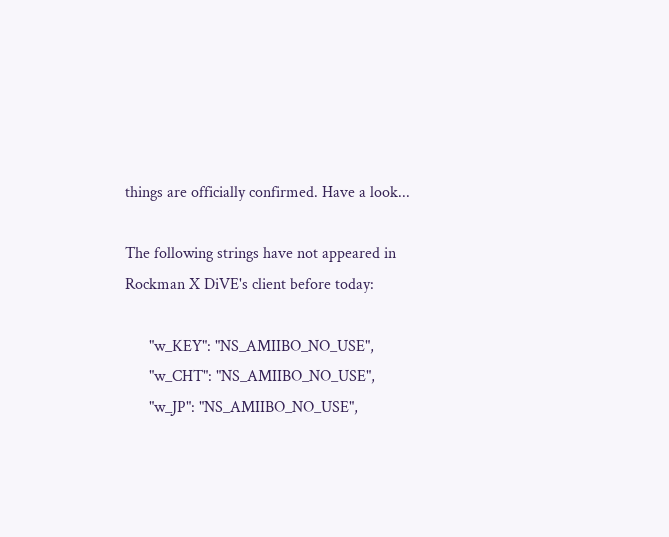things are officially confirmed. Have a look...

The following strings have not appeared in Rockman X DiVE's client before today:

      "w_KEY": "NS_AMIIBO_NO_USE",
      "w_CHT": "NS_AMIIBO_NO_USE",
      "w_JP": "NS_AMIIBO_NO_USE",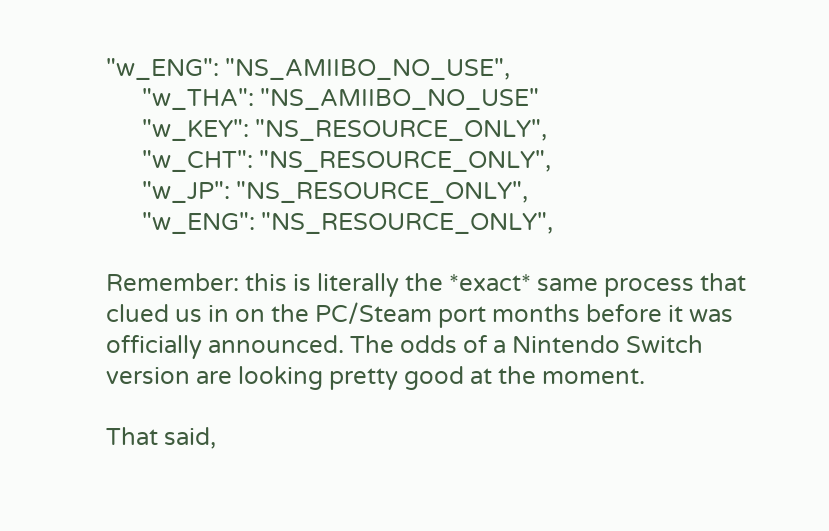"w_ENG": "NS_AMIIBO_NO_USE",
      "w_THA": "NS_AMIIBO_NO_USE"
      "w_KEY": "NS_RESOURCE_ONLY",
      "w_CHT": "NS_RESOURCE_ONLY",
      "w_JP": "NS_RESOURCE_ONLY",
      "w_ENG": "NS_RESOURCE_ONLY",

Remember: this is literally the *exact* same process that clued us in on the PC/Steam port months before it was officially announced. The odds of a Nintendo Switch version are looking pretty good at the moment.

That said,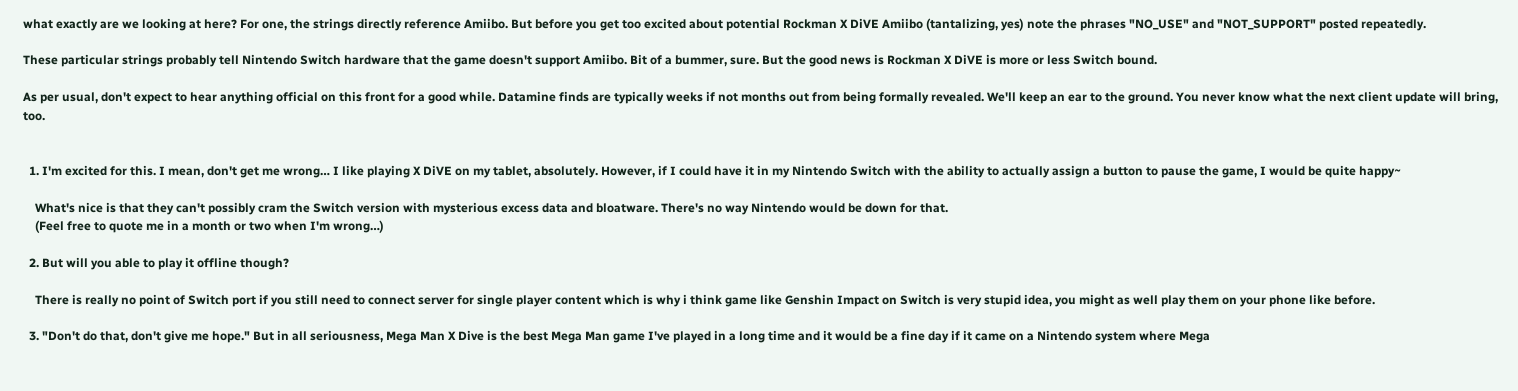what exactly are we looking at here? For one, the strings directly reference Amiibo. But before you get too excited about potential Rockman X DiVE Amiibo (tantalizing, yes) note the phrases "NO_USE" and "NOT_SUPPORT" posted repeatedly.

These particular strings probably tell Nintendo Switch hardware that the game doesn't support Amiibo. Bit of a bummer, sure. But the good news is Rockman X DiVE is more or less Switch bound.

As per usual, don't expect to hear anything official on this front for a good while. Datamine finds are typically weeks if not months out from being formally revealed. We'll keep an ear to the ground. You never know what the next client update will bring, too.


  1. I'm excited for this. I mean, don't get me wrong… I like playing X DiVE on my tablet, absolutely. However, if I could have it in my Nintendo Switch with the ability to actually assign a button to pause the game, I would be quite happy~

    What's nice is that they can't possibly cram the Switch version with mysterious excess data and bloatware. There's no way Nintendo would be down for that.
    (Feel free to quote me in a month or two when I'm wrong…)

  2. But will you able to play it offline though?

    There is really no point of Switch port if you still need to connect server for single player content which is why i think game like Genshin Impact on Switch is very stupid idea, you might as well play them on your phone like before.

  3. "Don't do that, don't give me hope." But in all seriousness, Mega Man X Dive is the best Mega Man game I've played in a long time and it would be a fine day if it came on a Nintendo system where Mega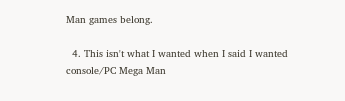Man games belong.

  4. This isn't what I wanted when I said I wanted console/PC Mega Man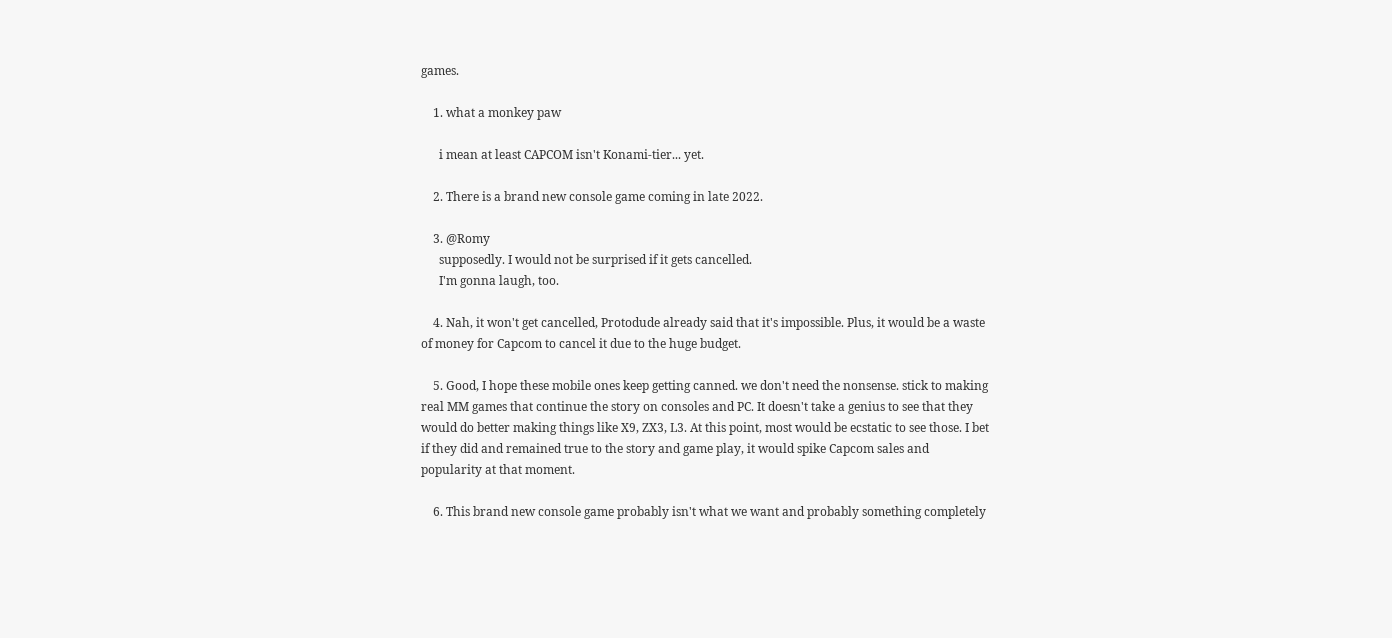games.

    1. what a monkey paw

      i mean at least CAPCOM isn't Konami-tier... yet.

    2. There is a brand new console game coming in late 2022.

    3. @Romy
      supposedly. I would not be surprised if it gets cancelled.
      I'm gonna laugh, too.

    4. Nah, it won't get cancelled, Protodude already said that it's impossible. Plus, it would be a waste of money for Capcom to cancel it due to the huge budget.

    5. Good, I hope these mobile ones keep getting canned. we don't need the nonsense. stick to making real MM games that continue the story on consoles and PC. It doesn't take a genius to see that they would do better making things like X9, ZX3, L3. At this point, most would be ecstatic to see those. I bet if they did and remained true to the story and game play, it would spike Capcom sales and popularity at that moment.

    6. This brand new console game probably isn't what we want and probably something completely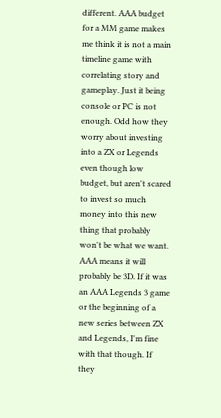different. AAA budget for a MM game makes me think it is not a main timeline game with correlating story and gameplay. Just it being console or PC is not enough. Odd how they worry about investing into a ZX or Legends even though low budget, but aren't scared to invest so much money into this new thing that probably won't be what we want. AAA means it will probably be 3D. If it was an AAA Legends 3 game or the beginning of a new series between ZX and Legends, I'm fine with that though. If they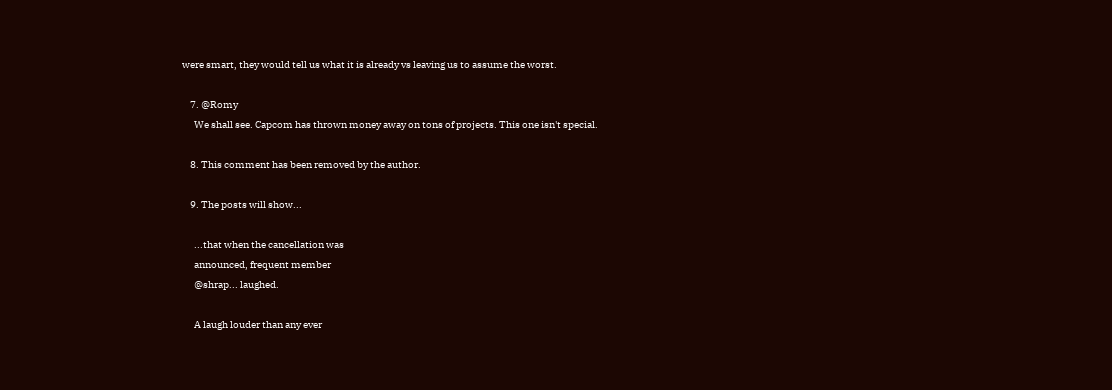were smart, they would tell us what it is already vs leaving us to assume the worst.

    7. @Romy
      We shall see. Capcom has thrown money away on tons of projects. This one isn't special.

    8. This comment has been removed by the author.

    9. The posts will show...

      ...that when the cancellation was
      announced, frequent member
      @shrap... laughed.

      A laugh louder than any ever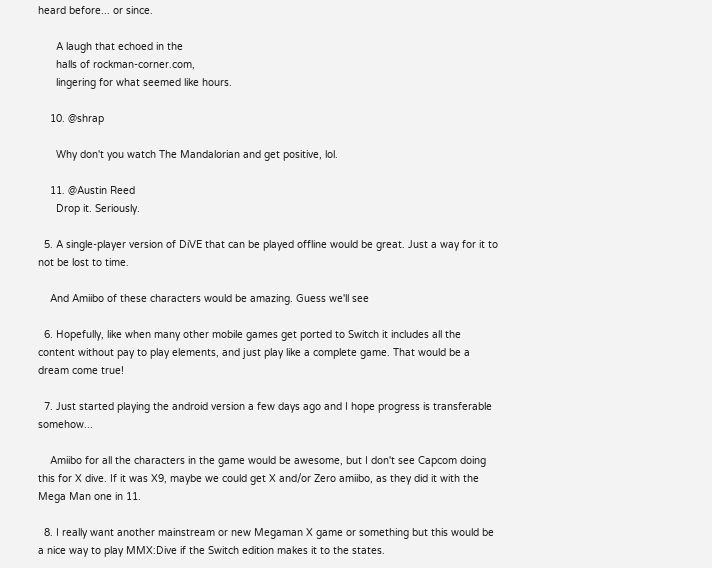heard before... or since.

      A laugh that echoed in the
      halls of rockman-corner.com,
      lingering for what seemed like hours.

    10. @shrap

      Why don't you watch The Mandalorian and get positive, lol.

    11. @Austin Reed
      Drop it. Seriously.

  5. A single-player version of DiVE that can be played offline would be great. Just a way for it to not be lost to time.

    And Amiibo of these characters would be amazing. Guess we'll see

  6. Hopefully, like when many other mobile games get ported to Switch it includes all the content without pay to play elements, and just play like a complete game. That would be a dream come true!

  7. Just started playing the android version a few days ago and I hope progress is transferable somehow...

    Amiibo for all the characters in the game would be awesome, but I don't see Capcom doing this for X dive. If it was X9, maybe we could get X and/or Zero amiibo, as they did it with the Mega Man one in 11.

  8. I really want another mainstream or new Megaman X game or something but this would be a nice way to play MMX:Dive if the Switch edition makes it to the states.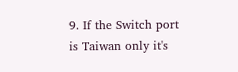9. If the Switch port is Taiwan only it's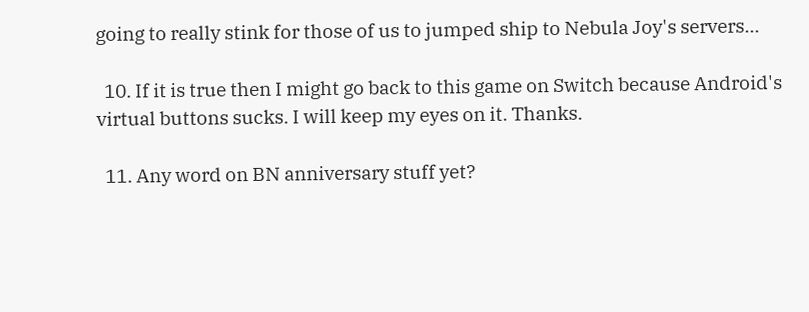going to really stink for those of us to jumped ship to Nebula Joy's servers...

  10. If it is true then I might go back to this game on Switch because Android's virtual buttons sucks. I will keep my eyes on it. Thanks.

  11. Any word on BN anniversary stuff yet?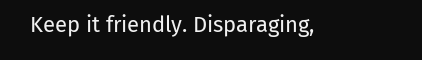Keep it friendly. Disparaging,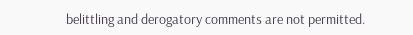belittling and derogatory comments are not permitted.